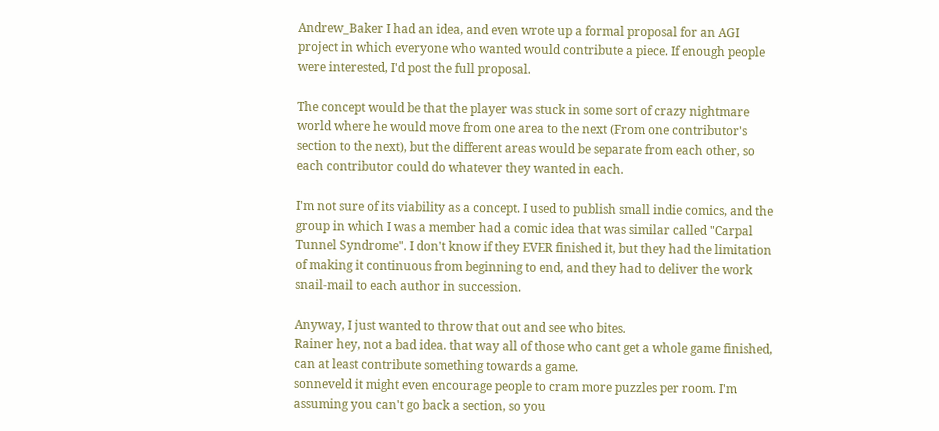Andrew_Baker I had an idea, and even wrote up a formal proposal for an AGI project in which everyone who wanted would contribute a piece. If enough people were interested, I'd post the full proposal.

The concept would be that the player was stuck in some sort of crazy nightmare world where he would move from one area to the next (From one contributor's section to the next), but the different areas would be separate from each other, so each contributor could do whatever they wanted in each.

I'm not sure of its viability as a concept. I used to publish small indie comics, and the group in which I was a member had a comic idea that was similar called "Carpal Tunnel Syndrome". I don't know if they EVER finished it, but they had the limitation of making it continuous from beginning to end, and they had to deliver the work snail-mail to each author in succession.

Anyway, I just wanted to throw that out and see who bites.
Rainer hey, not a bad idea. that way all of those who cant get a whole game finished, can at least contribute something towards a game.
sonneveld it might even encourage people to cram more puzzles per room. I'm assuming you can't go back a section, so you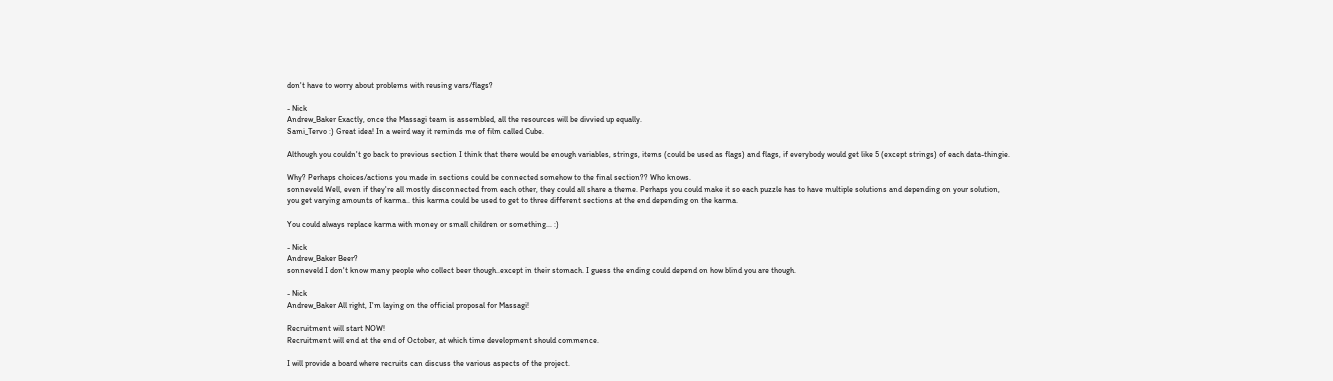don't have to worry about problems with reusing vars/flags?

- Nick
Andrew_Baker Exactly, once the Massagi team is assembled, all the resources will be divvied up equally.
Sami_Tervo :) Great idea! In a weird way it reminds me of film called Cube.

Although you couldn't go back to previous section I think that there would be enough variables, strings, items (could be used as flags) and flags, if everybody would get like 5 (except strings) of each data-thingie.

Why? Perhaps choices/actions you made in sections could be connected somehow to the final section?? Who knows.
sonneveld Well, even if they're all mostly disconnected from each other, they could all share a theme. Perhaps you could make it so each puzzle has to have multiple solutions and depending on your solution, you get varying amounts of karma.. this karma could be used to get to three different sections at the end depending on the karma.

You could always replace karma with money or small children or something... :)

- Nick
Andrew_Baker Beer?
sonneveld I don't know many people who collect beer though..except in their stomach. I guess the ending could depend on how blind you are though.

- Nick
Andrew_Baker All right, I'm laying on the official proposal for Massagi!

Recruitment will start NOW!
Recruitment will end at the end of October, at which time development should commence.

I will provide a board where recruits can discuss the various aspects of the project.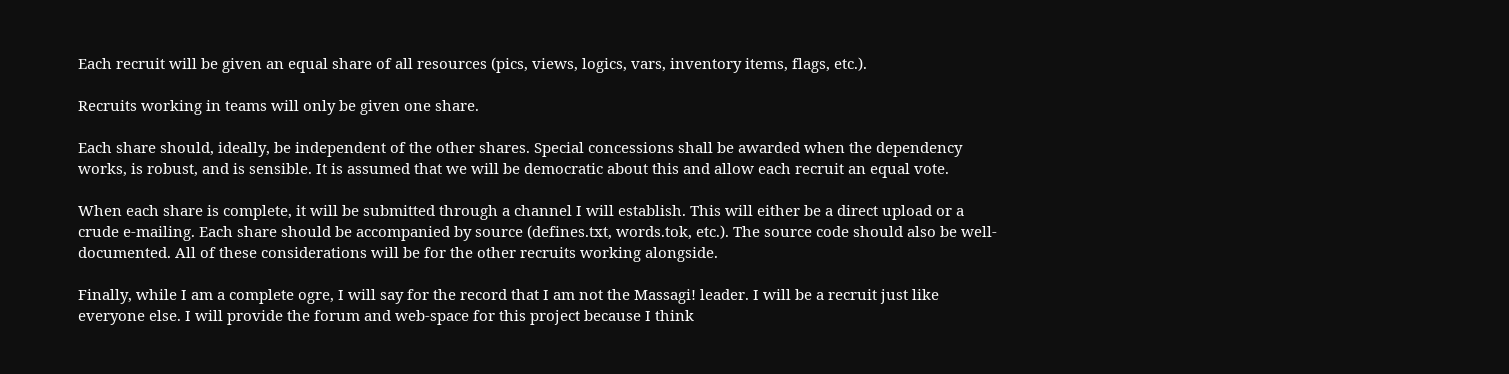Each recruit will be given an equal share of all resources (pics, views, logics, vars, inventory items, flags, etc.).

Recruits working in teams will only be given one share.

Each share should, ideally, be independent of the other shares. Special concessions shall be awarded when the dependency works, is robust, and is sensible. It is assumed that we will be democratic about this and allow each recruit an equal vote.

When each share is complete, it will be submitted through a channel I will establish. This will either be a direct upload or a crude e-mailing. Each share should be accompanied by source (defines.txt, words.tok, etc.). The source code should also be well-documented. All of these considerations will be for the other recruits working alongside.

Finally, while I am a complete ogre, I will say for the record that I am not the Massagi! leader. I will be a recruit just like everyone else. I will provide the forum and web-space for this project because I think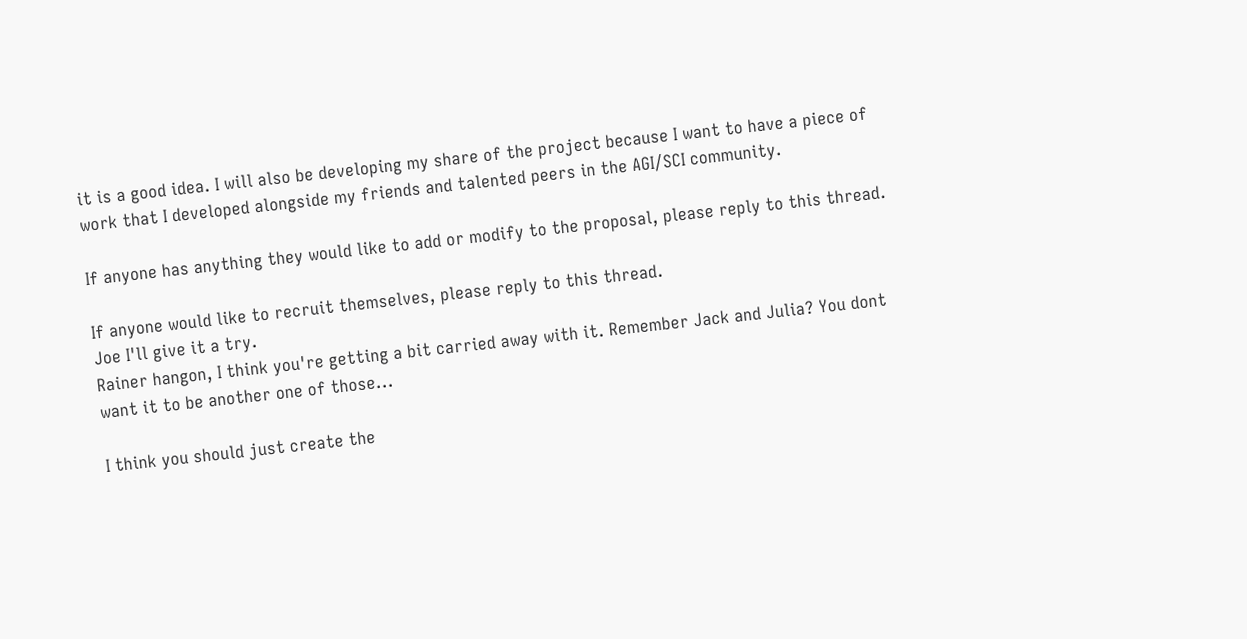it is a good idea. I will also be developing my share of the project because I want to have a piece of work that I developed alongside my friends and talented peers in the AGI/SCI community.

If anyone has anything they would like to add or modify to the proposal, please reply to this thread.

If anyone would like to recruit themselves, please reply to this thread.
Joe I'll give it a try.
Rainer hangon, I think you're getting a bit carried away with it. Remember Jack and Julia? You dont want it to be another one of those...

I think you should just create the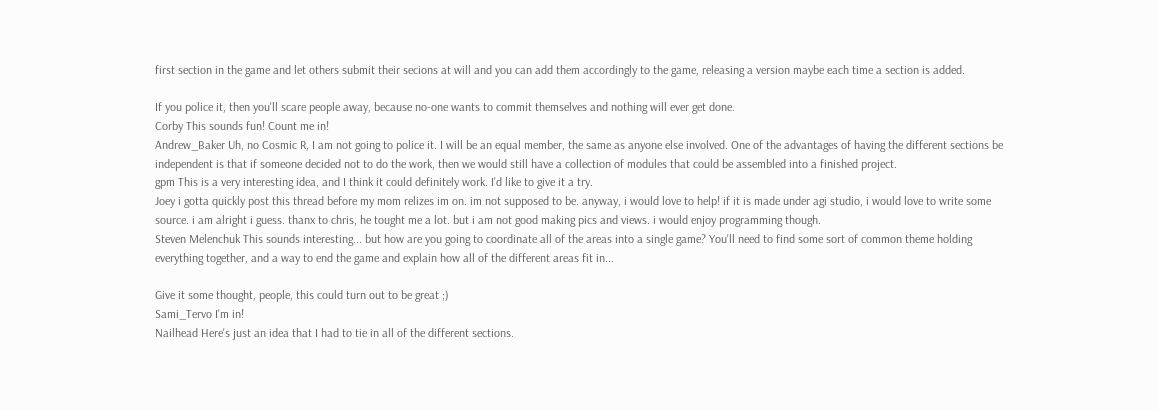first section in the game and let others submit their secions at will and you can add them accordingly to the game, releasing a version maybe each time a section is added.

If you police it, then you'll scare people away, because no-one wants to commit themselves and nothing will ever get done.
Corby This sounds fun! Count me in!
Andrew_Baker Uh, no Cosmic R, I am not going to police it. I will be an equal member, the same as anyone else involved. One of the advantages of having the different sections be independent is that if someone decided not to do the work, then we would still have a collection of modules that could be assembled into a finished project.
gpm This is a very interesting idea, and I think it could definitely work. I'd like to give it a try.
Joey i gotta quickly post this thread before my mom relizes im on. im not supposed to be. anyway, i would love to help! if it is made under agi studio, i would love to write some source. i am alright i guess. thanx to chris, he tought me a lot. but i am not good making pics and views. i would enjoy programming though.
Steven Melenchuk This sounds interesting... but how are you going to coordinate all of the areas into a single game? You'll need to find some sort of common theme holding everything together, and a way to end the game and explain how all of the different areas fit in...

Give it some thought, people, this could turn out to be great ;)
Sami_Tervo I'm in!
Nailhead Here's just an idea that I had to tie in all of the different sections.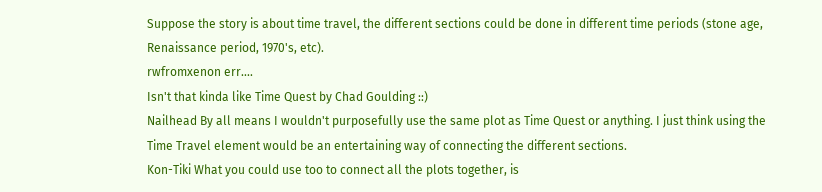Suppose the story is about time travel, the different sections could be done in different time periods (stone age, Renaissance period, 1970's, etc).
rwfromxenon err....
Isn't that kinda like Time Quest by Chad Goulding ::)
Nailhead By all means I wouldn't purposefully use the same plot as Time Quest or anything. I just think using the Time Travel element would be an entertaining way of connecting the different sections.
Kon-Tiki What you could use too to connect all the plots together, is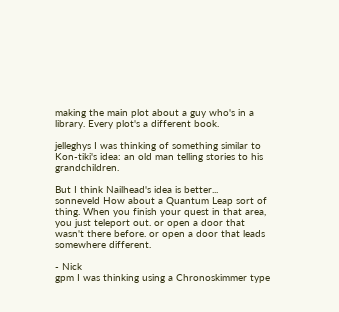making the main plot about a guy who's in a library. Every plot's a different book.

jelleghys I was thinking of something similar to Kon-tiki's idea: an old man telling stories to his grandchildren.

But I think Nailhead's idea is better...
sonneveld How about a Quantum Leap sort of thing. When you finish your quest in that area, you just teleport out. or open a door that wasn't there before. or open a door that leads somewhere different.

- Nick
gpm I was thinking using a Chronoskimmer type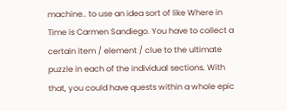machine.. to use an idea sort of like Where in Time is Carmen Sandiego. You have to collect a certain item / element / clue to the ultimate puzzle in each of the individual sections. With that, you could have quests within a whole epic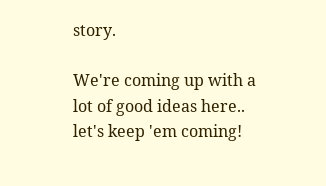story.

We're coming up with a lot of good ideas here.. let's keep 'em coming!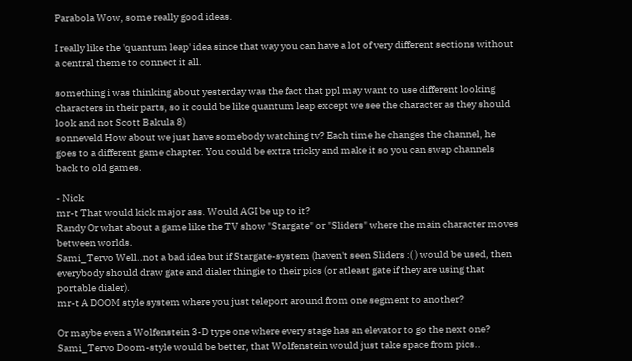Parabola Wow, some really good ideas.

I really like the 'quantum leap' idea since that way you can have a lot of very different sections without a central theme to connect it all.

something i was thinking about yesterday was the fact that ppl may want to use different looking characters in their parts, so it could be like quantum leap except we see the character as they should look and not Scott Bakula 8)
sonneveld How about we just have somebody watching tv? Each time he changes the channel, he goes to a different game chapter. You could be extra tricky and make it so you can swap channels back to old games.

- Nick
mr-t That would kick major ass. Would AGI be up to it?
Randy Or what about a game like the TV show "Stargate" or "Sliders" where the main character moves between worlds.
Sami_Tervo Well..not a bad idea but if Stargate-system (haven't seen Sliders :( ) would be used, then everybody should draw gate and dialer thingie to their pics (or atleast gate if they are using that portable dialer).
mr-t A DOOM style system where you just teleport around from one segment to another?

Or maybe even a Wolfenstein 3-D type one where every stage has an elevator to go the next one?
Sami_Tervo Doom-style would be better, that Wolfenstein would just take space from pics..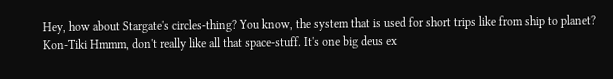Hey, how about Stargate's circles-thing? You know, the system that is used for short trips like from ship to planet?
Kon-Tiki Hmmm, don't really like all that space-stuff. It's one big deus ex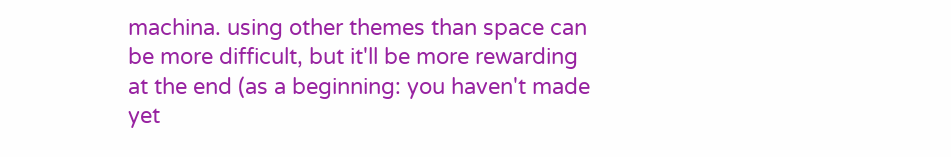machina. using other themes than space can be more difficult, but it'll be more rewarding at the end (as a beginning: you haven't made yet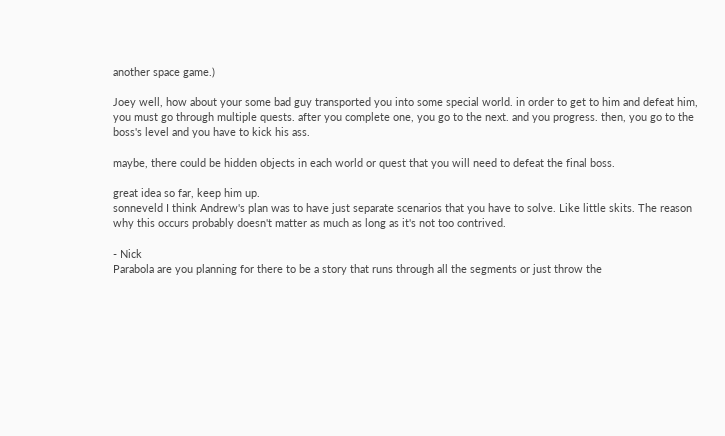another space game.)

Joey well, how about your some bad guy transported you into some special world. in order to get to him and defeat him, you must go through multiple quests. after you complete one, you go to the next. and you progress. then, you go to the boss's level and you have to kick his ass.

maybe, there could be hidden objects in each world or quest that you will need to defeat the final boss.

great idea so far, keep him up.
sonneveld I think Andrew's plan was to have just separate scenarios that you have to solve. Like little skits. The reason why this occurs probably doesn't matter as much as long as it's not too contrived.

- Nick
Parabola are you planning for there to be a story that runs through all the segments or just throw the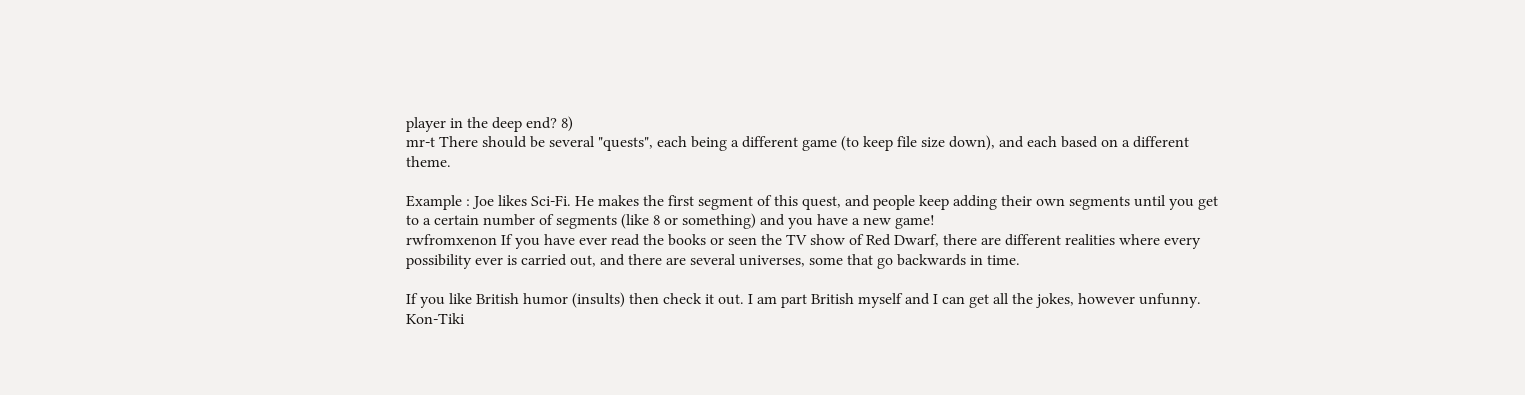player in the deep end? 8)
mr-t There should be several "quests", each being a different game (to keep file size down), and each based on a different theme.

Example : Joe likes Sci-Fi. He makes the first segment of this quest, and people keep adding their own segments until you get to a certain number of segments (like 8 or something) and you have a new game!
rwfromxenon If you have ever read the books or seen the TV show of Red Dwarf, there are different realities where every possibility ever is carried out, and there are several universes, some that go backwards in time.

If you like British humor (insults) then check it out. I am part British myself and I can get all the jokes, however unfunny.
Kon-Tiki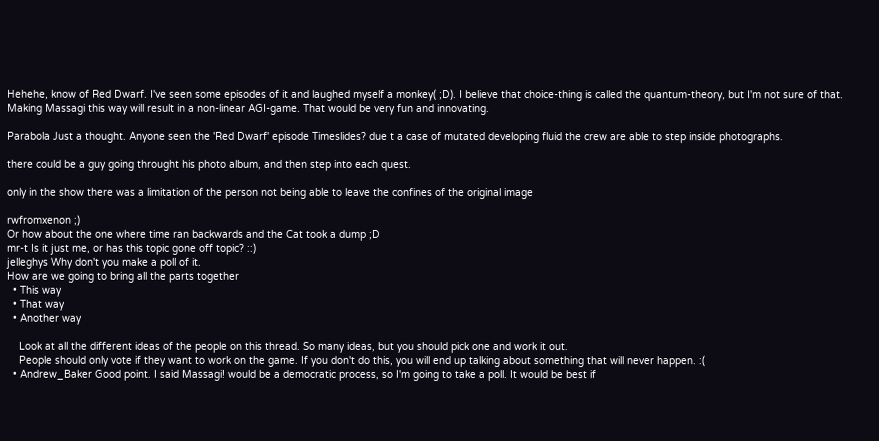Hehehe, know of Red Dwarf. I've seen some episodes of it and laughed myself a monkey( ;D). I believe that choice-thing is called the quantum-theory, but I'm not sure of that.
Making Massagi this way will result in a non-linear AGI-game. That would be very fun and innovating.

Parabola Just a thought. Anyone seen the 'Red Dwarf' episode Timeslides? due t a case of mutated developing fluid the crew are able to step inside photographs.

there could be a guy going throught his photo album, and then step into each quest.

only in the show there was a limitation of the person not being able to leave the confines of the original image

rwfromxenon ;)
Or how about the one where time ran backwards and the Cat took a dump ;D
mr-t Is it just me, or has this topic gone off topic? ::)
jelleghys Why don't you make a poll of it.
How are we going to bring all the parts together
  • This way
  • That way
  • Another way

    Look at all the different ideas of the people on this thread. So many ideas, but you should pick one and work it out.
    People should only vote if they want to work on the game. If you don't do this, you will end up talking about something that will never happen. :(
  • Andrew_Baker Good point. I said Massagi! would be a democratic process, so I'm going to take a poll. It would be best if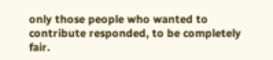only those people who wanted to contribute responded, to be completely fair.